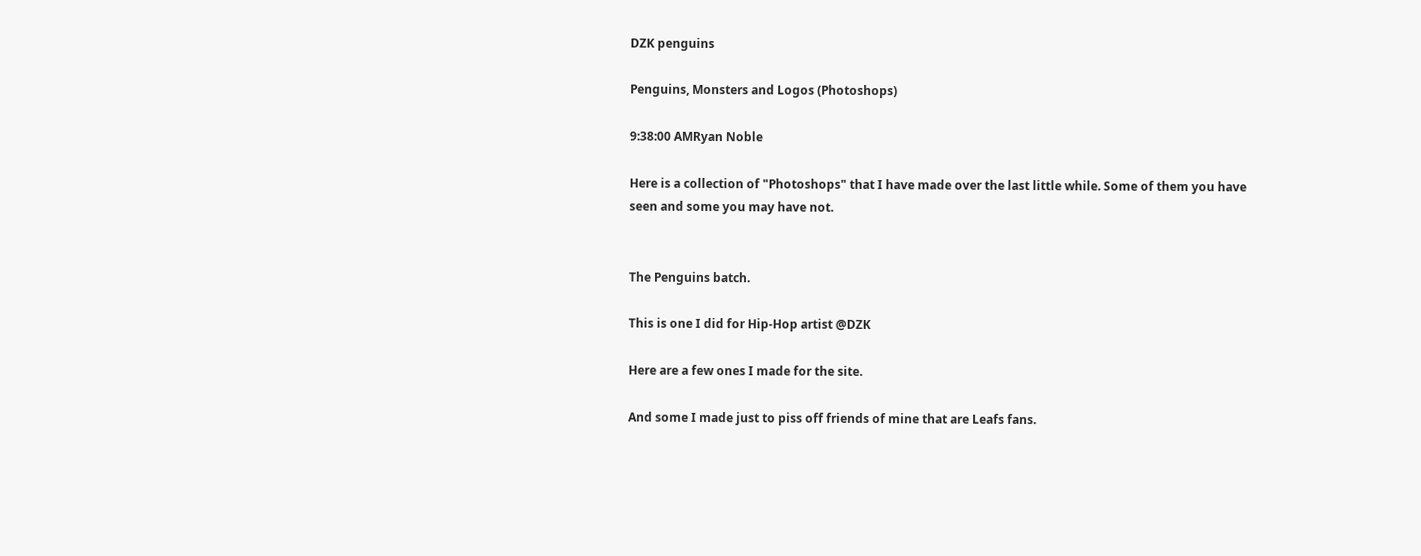DZK penguins

Penguins, Monsters and Logos (Photoshops)

9:38:00 AMRyan Noble

Here is a collection of "Photoshops" that I have made over the last little while. Some of them you have seen and some you may have not.


The Penguins batch.

This is one I did for Hip-Hop artist @DZK

Here are a few ones I made for the site.

And some I made just to piss off friends of mine that are Leafs fans.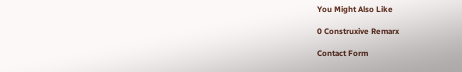You Might Also Like

0 Construxive Remarx

Contact Form